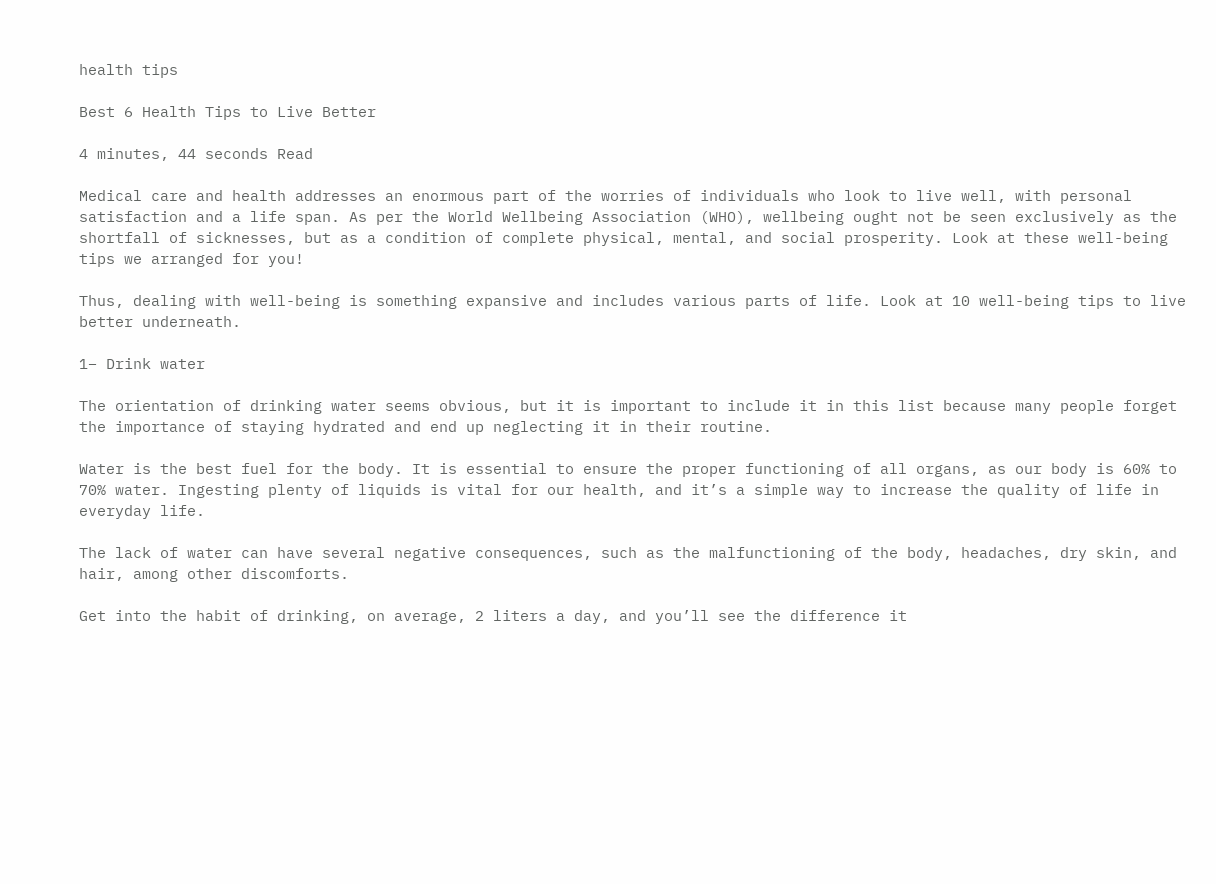health tips

Best 6 Health Tips to Live Better

4 minutes, 44 seconds Read

Medical care and health addresses an enormous part of the worries of individuals who look to live well, with personal satisfaction and a life span. As per the World Wellbeing Association (WHO), wellbeing ought not be seen exclusively as the shortfall of sicknesses, but as a condition of complete physical, mental, and social prosperity. Look at these well-being tips we arranged for you!

Thus, dealing with well-being is something expansive and includes various parts of life. Look at 10 well-being tips to live better underneath.

1– Drink water

The orientation of drinking water seems obvious, but it is important to include it in this list because many people forget the importance of staying hydrated and end up neglecting it in their routine.

Water is the best fuel for the body. It is essential to ensure the proper functioning of all organs, as our body is 60% to 70% water. Ingesting plenty of liquids is vital for our health, and it’s a simple way to increase the quality of life in everyday life.

The lack of water can have several negative consequences, such as the malfunctioning of the body, headaches, dry skin, and hair, among other discomforts.

Get into the habit of drinking, on average, 2 liters a day, and you’ll see the difference it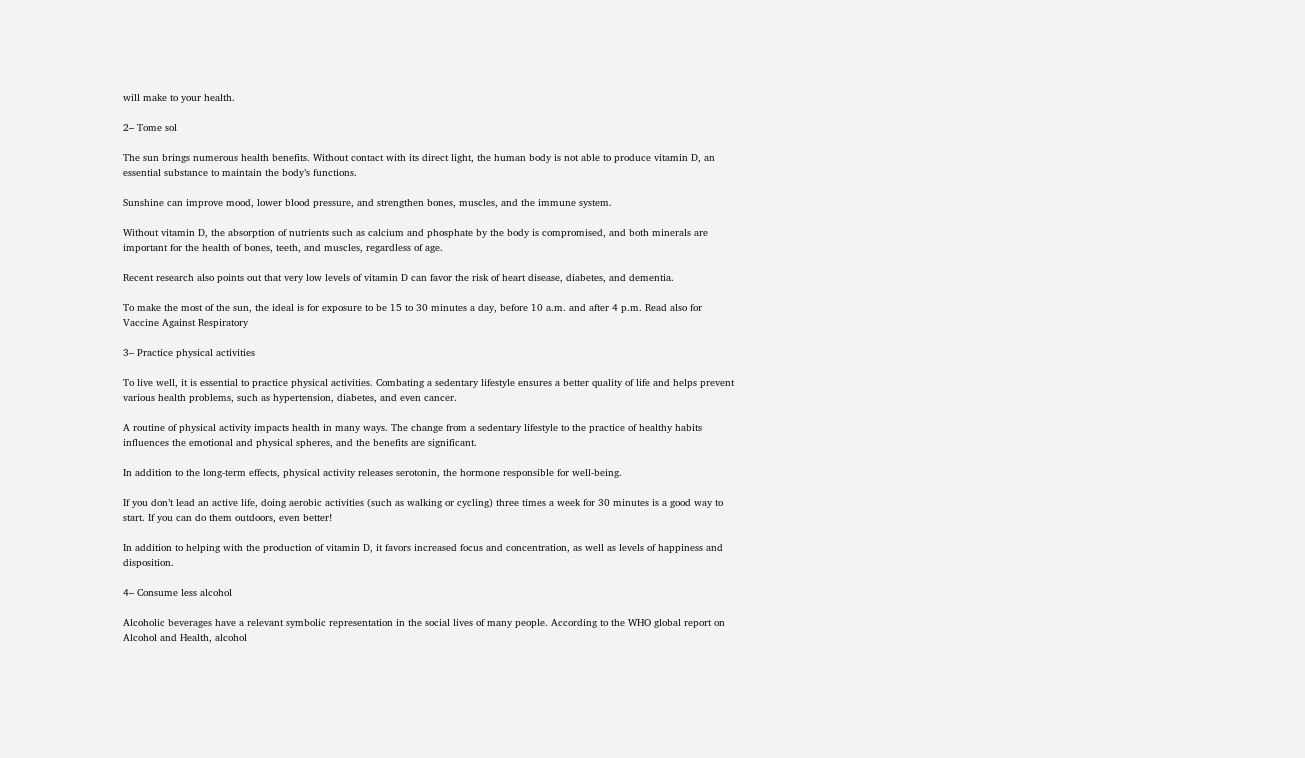will make to your health.

2– Tome sol

The sun brings numerous health benefits. Without contact with its direct light, the human body is not able to produce vitamin D, an essential substance to maintain the body’s functions.

Sunshine can improve mood, lower blood pressure, and strengthen bones, muscles, and the immune system.

Without vitamin D, the absorption of nutrients such as calcium and phosphate by the body is compromised, and both minerals are important for the health of bones, teeth, and muscles, regardless of age.

Recent research also points out that very low levels of vitamin D can favor the risk of heart disease, diabetes, and dementia.

To make the most of the sun, the ideal is for exposure to be 15 to 30 minutes a day, before 10 a.m. and after 4 p.m. Read also for  Vaccine Against Respiratory

3– Practice physical activities

To live well, it is essential to practice physical activities. Combating a sedentary lifestyle ensures a better quality of life and helps prevent various health problems, such as hypertension, diabetes, and even cancer.

A routine of physical activity impacts health in many ways. The change from a sedentary lifestyle to the practice of healthy habits influences the emotional and physical spheres, and the benefits are significant.

In addition to the long-term effects, physical activity releases serotonin, the hormone responsible for well-being.

If you don’t lead an active life, doing aerobic activities (such as walking or cycling) three times a week for 30 minutes is a good way to start. If you can do them outdoors, even better!

In addition to helping with the production of vitamin D, it favors increased focus and concentration, as well as levels of happiness and disposition.

4– Consume less alcohol

Alcoholic beverages have a relevant symbolic representation in the social lives of many people. According to the WHO global report on Alcohol and Health, alcohol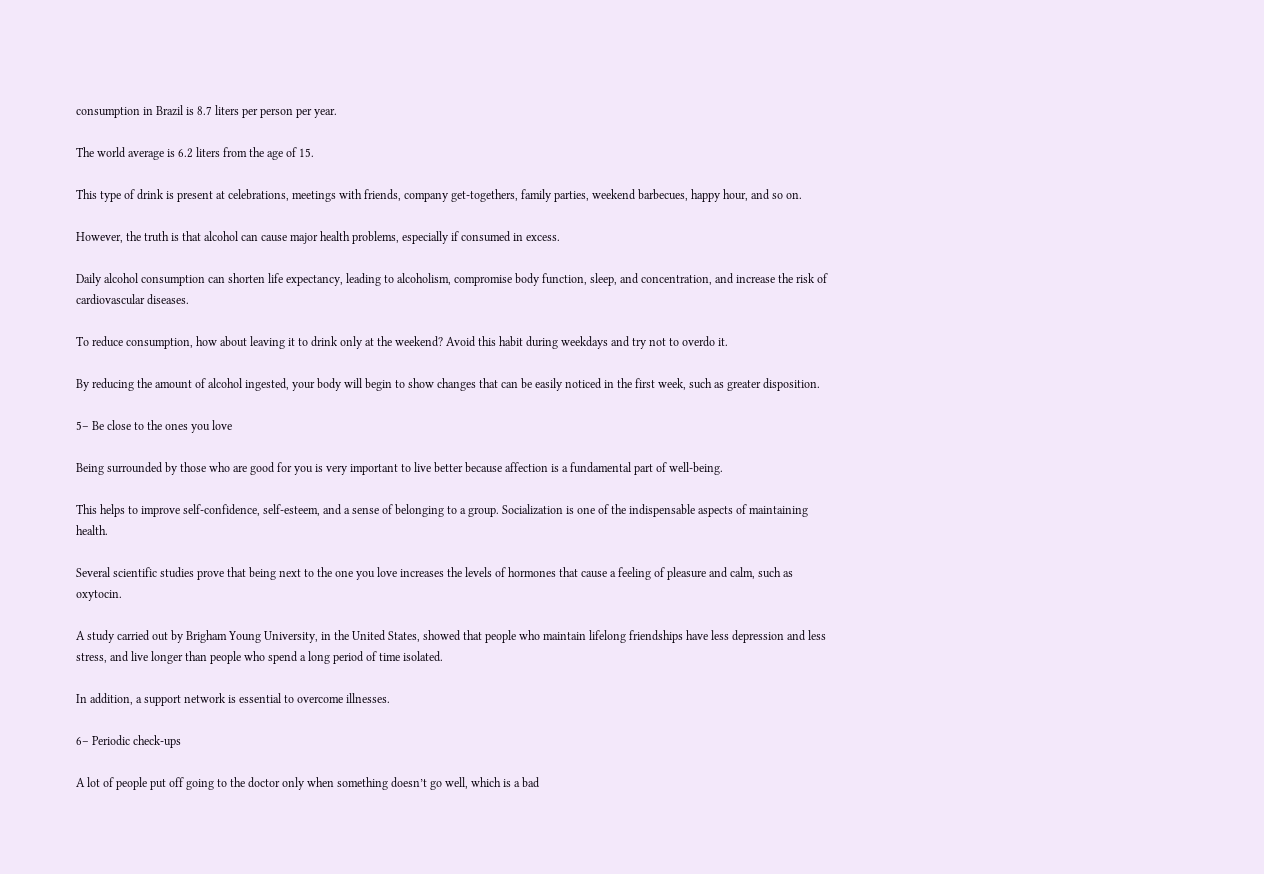consumption in Brazil is 8.7 liters per person per year.

The world average is 6.2 liters from the age of 15.

This type of drink is present at celebrations, meetings with friends, company get-togethers, family parties, weekend barbecues, happy hour, and so on.

However, the truth is that alcohol can cause major health problems, especially if consumed in excess.

Daily alcohol consumption can shorten life expectancy, leading to alcoholism, compromise body function, sleep, and concentration, and increase the risk of cardiovascular diseases.

To reduce consumption, how about leaving it to drink only at the weekend? Avoid this habit during weekdays and try not to overdo it.

By reducing the amount of alcohol ingested, your body will begin to show changes that can be easily noticed in the first week, such as greater disposition.

5– Be close to the ones you love

Being surrounded by those who are good for you is very important to live better because affection is a fundamental part of well-being.

This helps to improve self-confidence, self-esteem, and a sense of belonging to a group. Socialization is one of the indispensable aspects of maintaining health.

Several scientific studies prove that being next to the one you love increases the levels of hormones that cause a feeling of pleasure and calm, such as oxytocin.

A study carried out by Brigham Young University, in the United States, showed that people who maintain lifelong friendships have less depression and less stress, and live longer than people who spend a long period of time isolated.

In addition, a support network is essential to overcome illnesses.

6– Periodic check-ups

A lot of people put off going to the doctor only when something doesn’t go well, which is a bad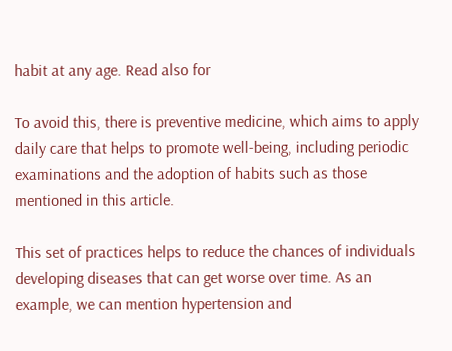habit at any age. Read also for

To avoid this, there is preventive medicine, which aims to apply daily care that helps to promote well-being, including periodic examinations and the adoption of habits such as those mentioned in this article.

This set of practices helps to reduce the chances of individuals developing diseases that can get worse over time. As an example, we can mention hypertension and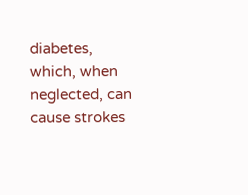diabetes, which, when neglected, can cause strokes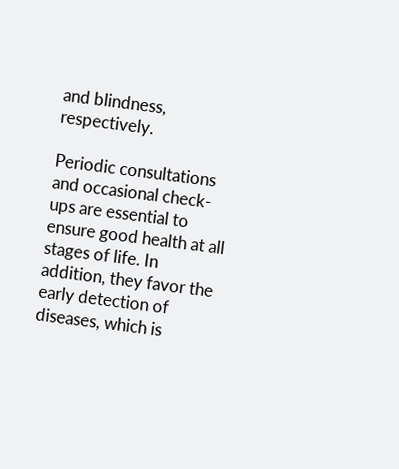and blindness, respectively.

Periodic consultations and occasional check-ups are essential to ensure good health at all stages of life. In addition, they favor the early detection of diseases, which is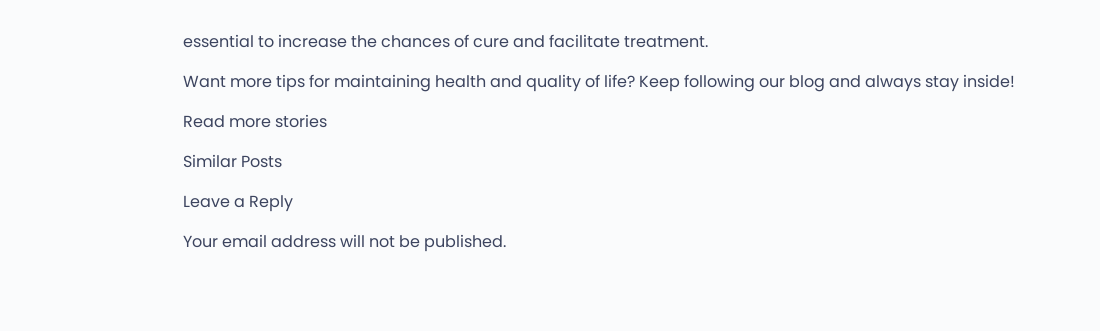essential to increase the chances of cure and facilitate treatment.

Want more tips for maintaining health and quality of life? Keep following our blog and always stay inside!

Read more stories

Similar Posts

Leave a Reply

Your email address will not be published.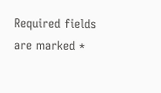Required fields are marked *